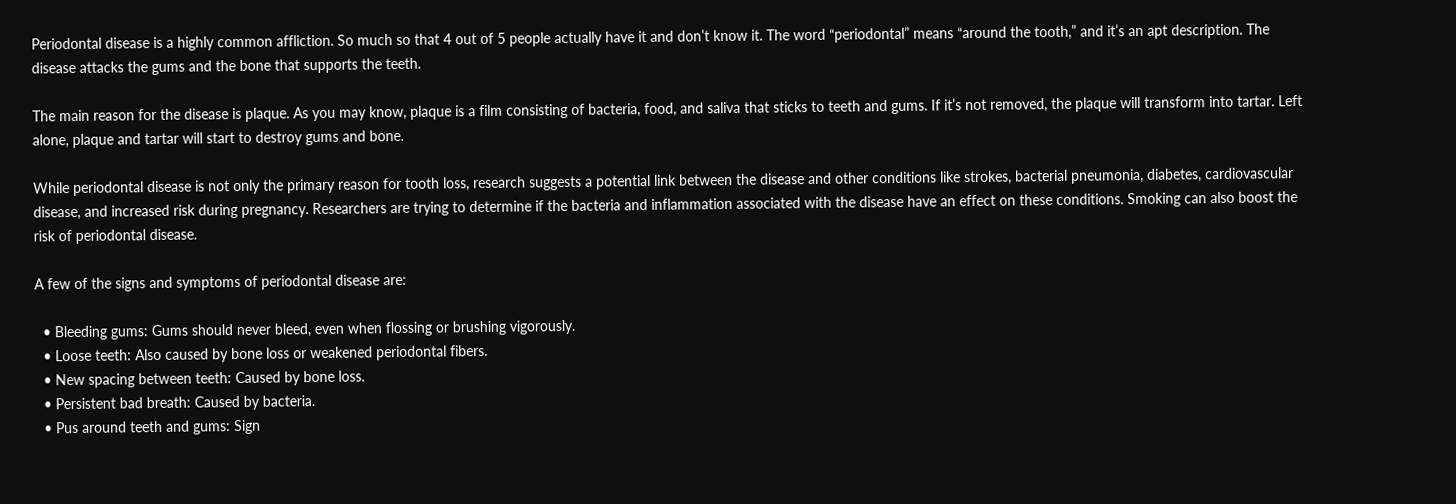Periodontal disease is a highly common affliction. So much so that 4 out of 5 people actually have it and don’t know it. The word “periodontal” means “around the tooth,” and it’s an apt description. The disease attacks the gums and the bone that supports the teeth.

The main reason for the disease is plaque. As you may know, plaque is a film consisting of bacteria, food, and saliva that sticks to teeth and gums. If it’s not removed, the plaque will transform into tartar. Left alone, plaque and tartar will start to destroy gums and bone.

While periodontal disease is not only the primary reason for tooth loss, research suggests a potential link between the disease and other conditions like strokes, bacterial pneumonia, diabetes, cardiovascular disease, and increased risk during pregnancy. Researchers are trying to determine if the bacteria and inflammation associated with the disease have an effect on these conditions. Smoking can also boost the risk of periodontal disease.

A few of the signs and symptoms of periodontal disease are:

  • Bleeding gums: Gums should never bleed, even when flossing or brushing vigorously.
  • Loose teeth: Also caused by bone loss or weakened periodontal fibers.
  • New spacing between teeth: Caused by bone loss.
  • Persistent bad breath: Caused by bacteria.
  • Pus around teeth and gums: Sign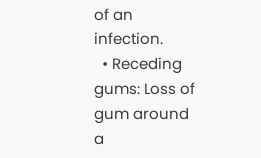of an infection.
  • Receding gums: Loss of gum around a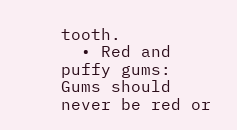tooth.
  • Red and puffy gums: Gums should never be red or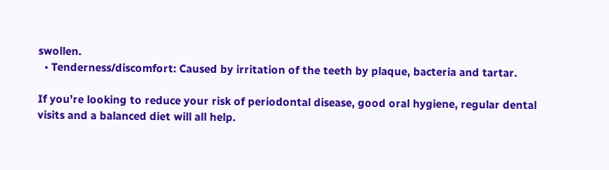swollen.
  • Tenderness/discomfort: Caused by irritation of the teeth by plaque, bacteria and tartar.

If you’re looking to reduce your risk of periodontal disease, good oral hygiene, regular dental visits and a balanced diet will all help.